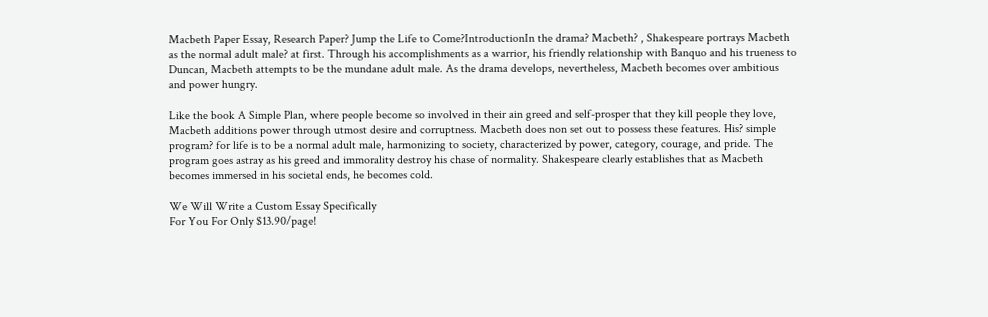Macbeth Paper Essay, Research Paper? Jump the Life to Come?IntroductionIn the drama? Macbeth? , Shakespeare portrays Macbeth as the normal adult male? at first. Through his accomplishments as a warrior, his friendly relationship with Banquo and his trueness to Duncan, Macbeth attempts to be the mundane adult male. As the drama develops, nevertheless, Macbeth becomes over ambitious and power hungry.

Like the book A Simple Plan, where people become so involved in their ain greed and self-prosper that they kill people they love, Macbeth additions power through utmost desire and corruptness. Macbeth does non set out to possess these features. His? simple program? for life is to be a normal adult male, harmonizing to society, characterized by power, category, courage, and pride. The program goes astray as his greed and immorality destroy his chase of normality. Shakespeare clearly establishes that as Macbeth becomes immersed in his societal ends, he becomes cold.

We Will Write a Custom Essay Specifically
For You For Only $13.90/page!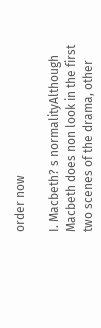order now

I. Macbeth? s normalityAlthough Macbeth does non look in the first two scenes of the drama, other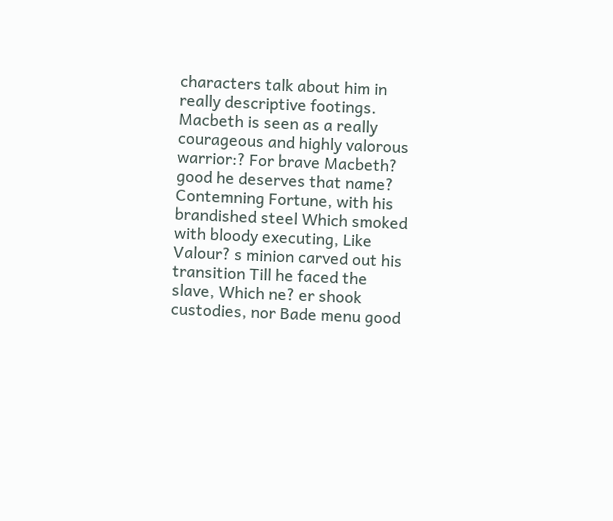characters talk about him in really descriptive footings. Macbeth is seen as a really courageous and highly valorous warrior:? For brave Macbeth? good he deserves that name? Contemning Fortune, with his brandished steel Which smoked with bloody executing, Like Valour? s minion carved out his transition Till he faced the slave, Which ne? er shook custodies, nor Bade menu good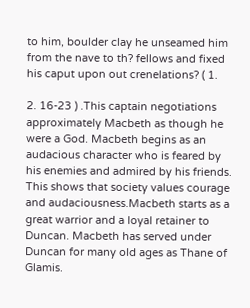to him, boulder clay he unseamed him from the nave to th? fellows and fixed his caput upon out crenelations? ( 1.

2. 16-23 ) .This captain negotiations approximately Macbeth as though he were a God. Macbeth begins as an audacious character who is feared by his enemies and admired by his friends. This shows that society values courage and audaciousness.Macbeth starts as a great warrior and a loyal retainer to Duncan. Macbeth has served under Duncan for many old ages as Thane of Glamis.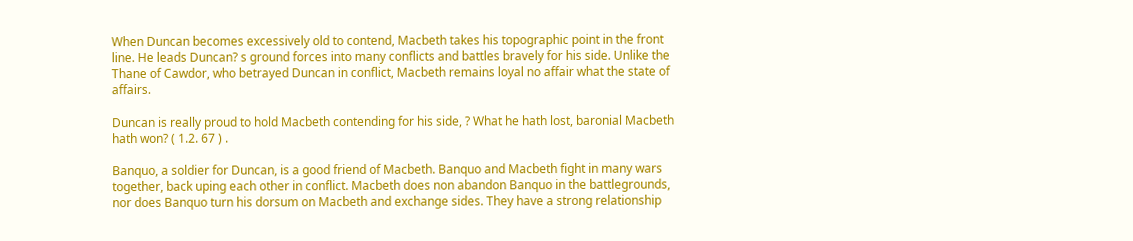When Duncan becomes excessively old to contend, Macbeth takes his topographic point in the front line. He leads Duncan? s ground forces into many conflicts and battles bravely for his side. Unlike the Thane of Cawdor, who betrayed Duncan in conflict, Macbeth remains loyal no affair what the state of affairs.

Duncan is really proud to hold Macbeth contending for his side, ? What he hath lost, baronial Macbeth hath won? ( 1.2. 67 ) .

Banquo, a soldier for Duncan, is a good friend of Macbeth. Banquo and Macbeth fight in many wars together, back uping each other in conflict. Macbeth does non abandon Banquo in the battlegrounds, nor does Banquo turn his dorsum on Macbeth and exchange sides. They have a strong relationship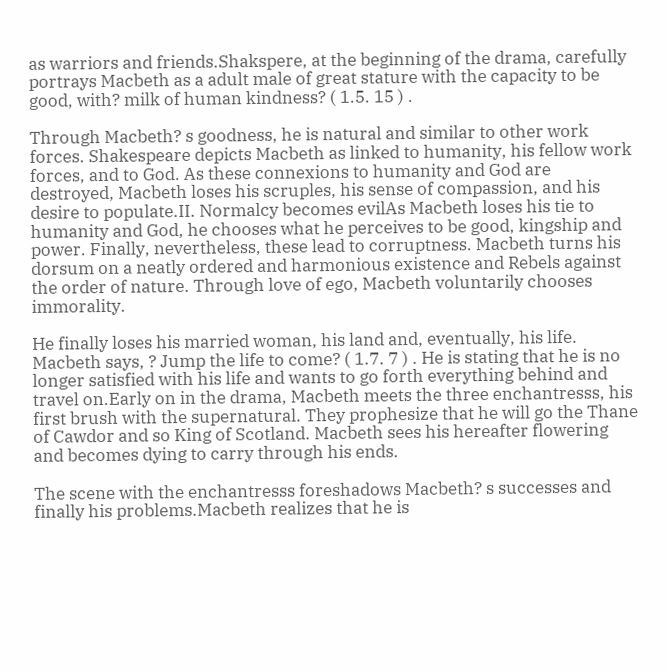as warriors and friends.Shakspere, at the beginning of the drama, carefully portrays Macbeth as a adult male of great stature with the capacity to be good, with? milk of human kindness? ( 1.5. 15 ) .

Through Macbeth? s goodness, he is natural and similar to other work forces. Shakespeare depicts Macbeth as linked to humanity, his fellow work forces, and to God. As these connexions to humanity and God are destroyed, Macbeth loses his scruples, his sense of compassion, and his desire to populate.II. Normalcy becomes evilAs Macbeth loses his tie to humanity and God, he chooses what he perceives to be good, kingship and power. Finally, nevertheless, these lead to corruptness. Macbeth turns his dorsum on a neatly ordered and harmonious existence and Rebels against the order of nature. Through love of ego, Macbeth voluntarily chooses immorality.

He finally loses his married woman, his land and, eventually, his life. Macbeth says, ? Jump the life to come? ( 1.7. 7 ) . He is stating that he is no longer satisfied with his life and wants to go forth everything behind and travel on.Early on in the drama, Macbeth meets the three enchantresss, his first brush with the supernatural. They prophesize that he will go the Thane of Cawdor and so King of Scotland. Macbeth sees his hereafter flowering and becomes dying to carry through his ends.

The scene with the enchantresss foreshadows Macbeth? s successes and finally his problems.Macbeth realizes that he is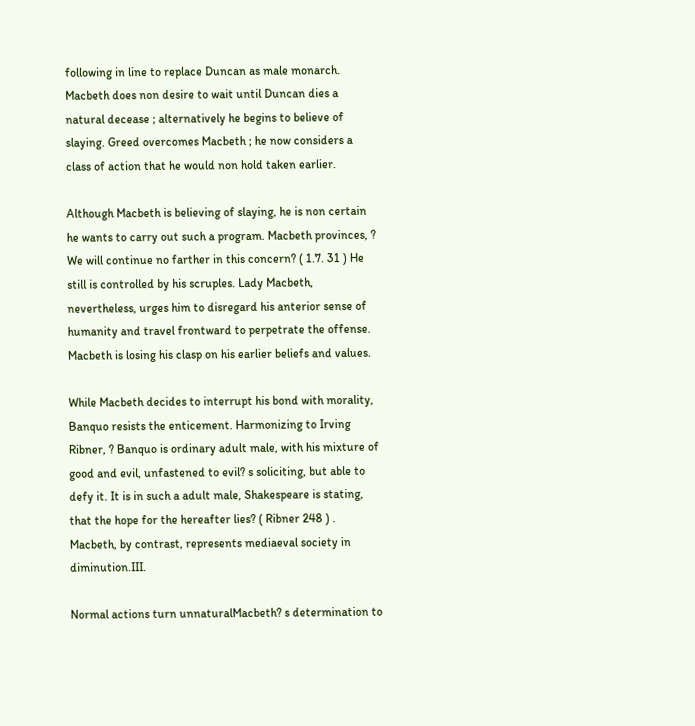following in line to replace Duncan as male monarch. Macbeth does non desire to wait until Duncan dies a natural decease ; alternatively he begins to believe of slaying. Greed overcomes Macbeth ; he now considers a class of action that he would non hold taken earlier.

Although Macbeth is believing of slaying, he is non certain he wants to carry out such a program. Macbeth provinces, ? We will continue no farther in this concern? ( 1.7. 31 ) He still is controlled by his scruples. Lady Macbeth, nevertheless, urges him to disregard his anterior sense of humanity and travel frontward to perpetrate the offense. Macbeth is losing his clasp on his earlier beliefs and values.

While Macbeth decides to interrupt his bond with morality, Banquo resists the enticement. Harmonizing to Irving Ribner, ? Banquo is ordinary adult male, with his mixture of good and evil, unfastened to evil? s soliciting, but able to defy it. It is in such a adult male, Shakespeare is stating, that the hope for the hereafter lies? ( Ribner 248 ) . Macbeth, by contrast, represents mediaeval society in diminution.III.

Normal actions turn unnaturalMacbeth? s determination to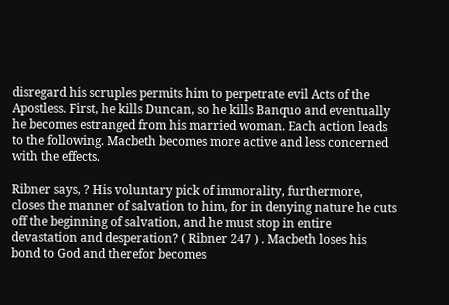disregard his scruples permits him to perpetrate evil Acts of the Apostless. First, he kills Duncan, so he kills Banquo and eventually he becomes estranged from his married woman. Each action leads to the following. Macbeth becomes more active and less concerned with the effects.

Ribner says, ? His voluntary pick of immorality, furthermore, closes the manner of salvation to him, for in denying nature he cuts off the beginning of salvation, and he must stop in entire devastation and desperation? ( Ribner 247 ) . Macbeth loses his bond to God and therefor becomes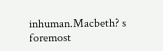inhuman.Macbeth? s foremost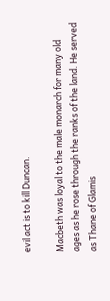evil act is to kill Duncan.

Macbeth was loyal to the male monarch for many old ages as he rose through the ranks of the land. He served as Thane of Glamis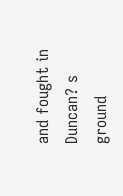and fought in Duncan? s ground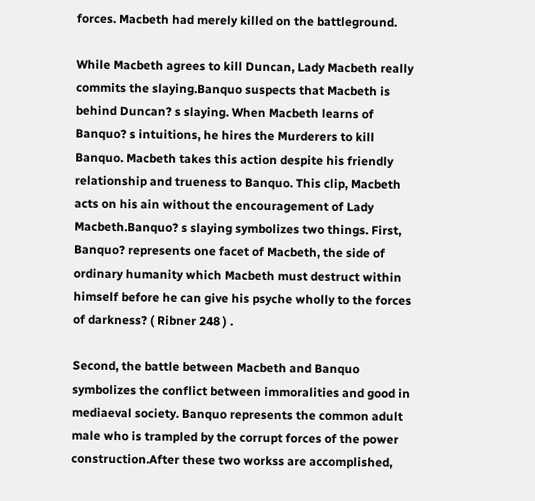forces. Macbeth had merely killed on the battleground.

While Macbeth agrees to kill Duncan, Lady Macbeth really commits the slaying.Banquo suspects that Macbeth is behind Duncan? s slaying. When Macbeth learns of Banquo? s intuitions, he hires the Murderers to kill Banquo. Macbeth takes this action despite his friendly relationship and trueness to Banquo. This clip, Macbeth acts on his ain without the encouragement of Lady Macbeth.Banquo? s slaying symbolizes two things. First, Banquo? represents one facet of Macbeth, the side of ordinary humanity which Macbeth must destruct within himself before he can give his psyche wholly to the forces of darkness? ( Ribner 248 ) .

Second, the battle between Macbeth and Banquo symbolizes the conflict between immoralities and good in mediaeval society. Banquo represents the common adult male who is trampled by the corrupt forces of the power construction.After these two workss are accomplished,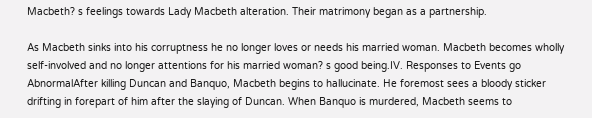Macbeth? s feelings towards Lady Macbeth alteration. Their matrimony began as a partnership.

As Macbeth sinks into his corruptness he no longer loves or needs his married woman. Macbeth becomes wholly self-involved and no longer attentions for his married woman? s good being.IV. Responses to Events go AbnormalAfter killing Duncan and Banquo, Macbeth begins to hallucinate. He foremost sees a bloody sticker drifting in forepart of him after the slaying of Duncan. When Banquo is murdered, Macbeth seems to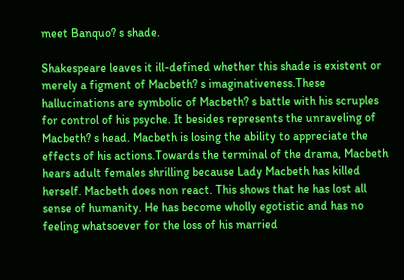meet Banquo? s shade.

Shakespeare leaves it ill-defined whether this shade is existent or merely a figment of Macbeth? s imaginativeness.These hallucinations are symbolic of Macbeth? s battle with his scruples for control of his psyche. It besides represents the unraveling of Macbeth? s head. Macbeth is losing the ability to appreciate the effects of his actions.Towards the terminal of the drama, Macbeth hears adult females shrilling because Lady Macbeth has killed herself. Macbeth does non react. This shows that he has lost all sense of humanity. He has become wholly egotistic and has no feeling whatsoever for the loss of his married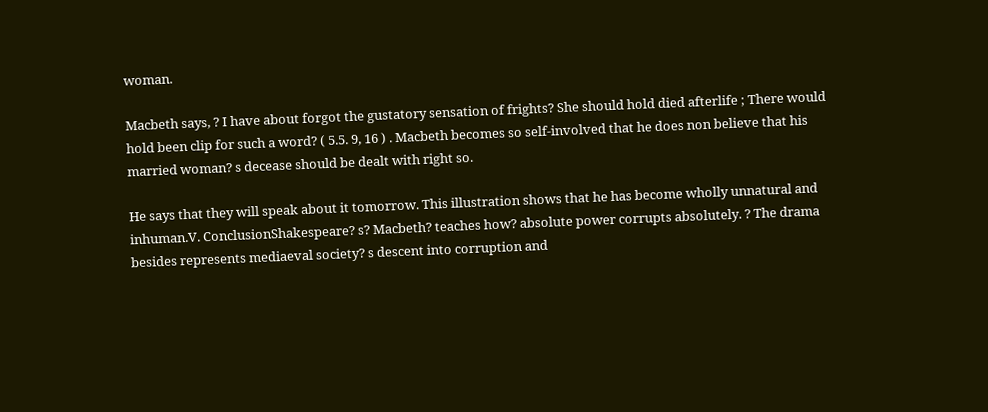woman.

Macbeth says, ? I have about forgot the gustatory sensation of frights? She should hold died afterlife ; There would hold been clip for such a word? ( 5.5. 9, 16 ) . Macbeth becomes so self-involved that he does non believe that his married woman? s decease should be dealt with right so.

He says that they will speak about it tomorrow. This illustration shows that he has become wholly unnatural and inhuman.V. ConclusionShakespeare? s? Macbeth? teaches how? absolute power corrupts absolutely. ? The drama besides represents mediaeval society? s descent into corruption and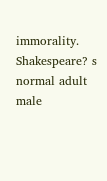immorality. Shakespeare? s normal adult male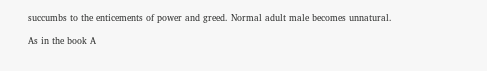succumbs to the enticements of power and greed. Normal adult male becomes unnatural.

As in the book A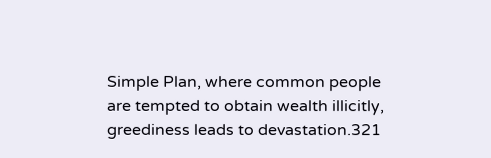Simple Plan, where common people are tempted to obtain wealth illicitly, greediness leads to devastation.321